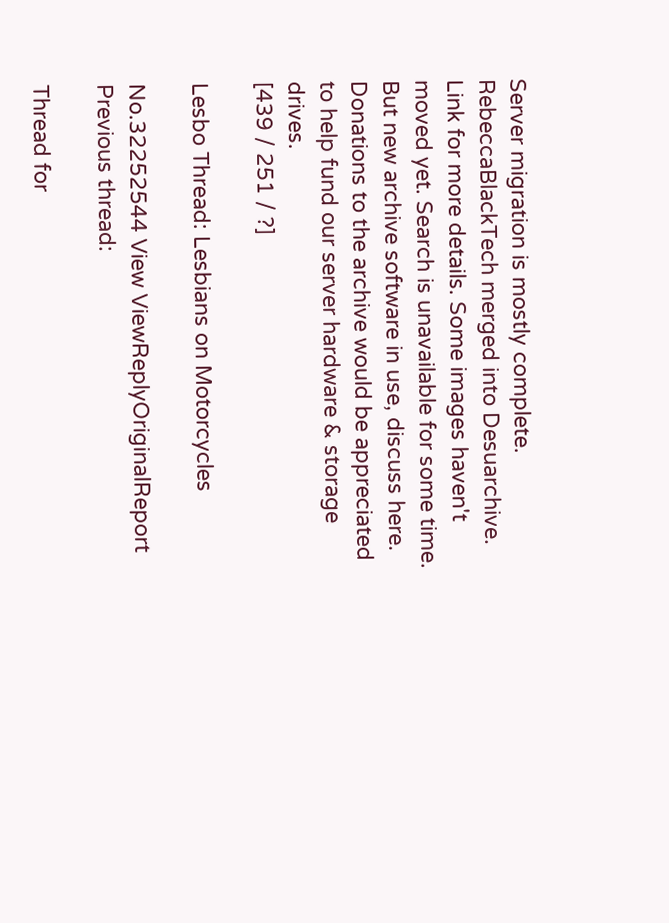Server migration is mostly complete. RebeccaBlackTech merged into Desuarchive. Link for more details. Some images haven't moved yet. Search is unavailable for some time. But new archive software in use, discuss here.
Donations to the archive would be appreciated to help fund our server hardware & storage drives.
[439 / 251 / ?]

Lesbo Thread: Lesbians on Motorcycles

No.32252544 View ViewReplyOriginalReport
Previous thread:

Thread for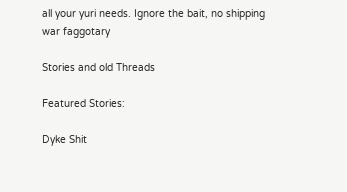all your yuri needs. Ignore the bait, no shipping war faggotary

Stories and old Threads

Featured Stories:

Dyke Shit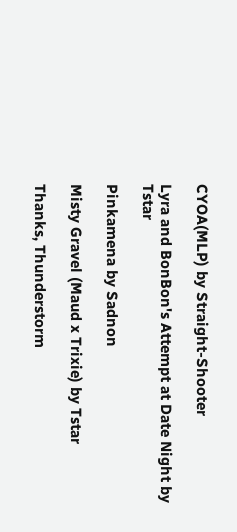CYOA(MLP) by Straight-Shooter

Lyra and BonBon's Attempt at Date Night by Tstar

Pinkamena by Sadnon

Misty Gravel (Maud x Trixie) by Tstar

Thanks, Thunderstorm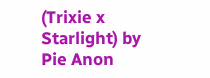(Trixie x Starlight) by Pie Anon